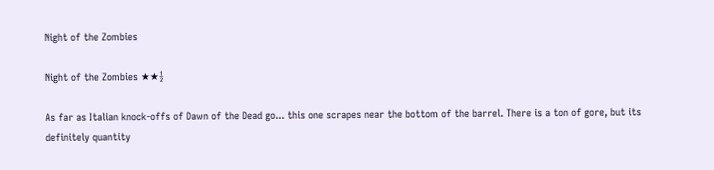Night of the Zombies

Night of the Zombies ★★½

As far as Italian knock-offs of Dawn of the Dead go... this one scrapes near the bottom of the barrel. There is a ton of gore, but its definitely quantity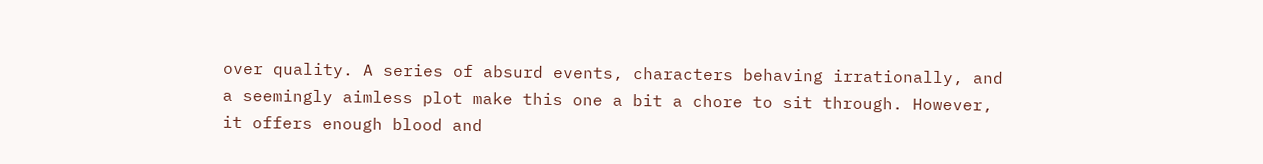over quality. A series of absurd events, characters behaving irrationally, and a seemingly aimless plot make this one a bit a chore to sit through. However, it offers enough blood and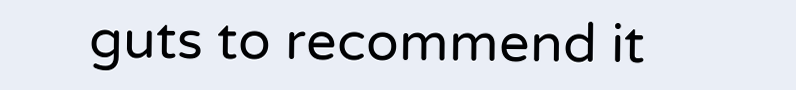guts to recommend it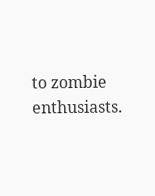to zombie enthusiasts.